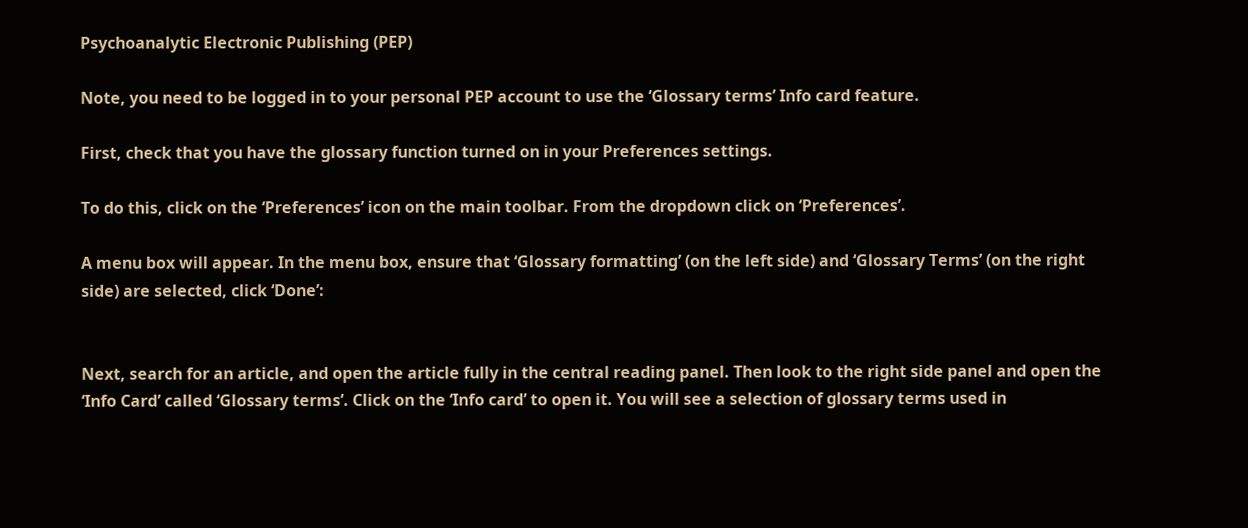Psychoanalytic Electronic Publishing (PEP)

Note, you need to be logged in to your personal PEP account to use the ‘Glossary terms’ Info card feature.

First, check that you have the glossary function turned on in your Preferences settings.

To do this, click on the ‘Preferences’ icon on the main toolbar. From the dropdown click on ‘Preferences’.

A menu box will appear. In the menu box, ensure that ‘Glossary formatting’ (on the left side) and ‘Glossary Terms’ (on the right side) are selected, click ‘Done’:


Next, search for an article, and open the article fully in the central reading panel. Then look to the right side panel and open the ‘Info Card’ called ‘Glossary terms’. Click on the ‘Info card’ to open it. You will see a selection of glossary terms used in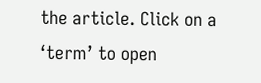the article. Click on a ‘term’ to open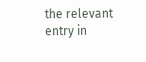the relevant entry in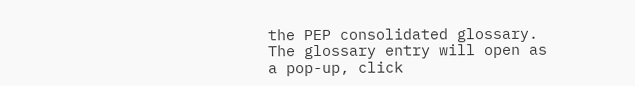the PEP consolidated glossary. The glossary entry will open as a pop-up, click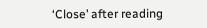‘Close’ after reading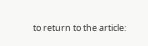to return to the article: